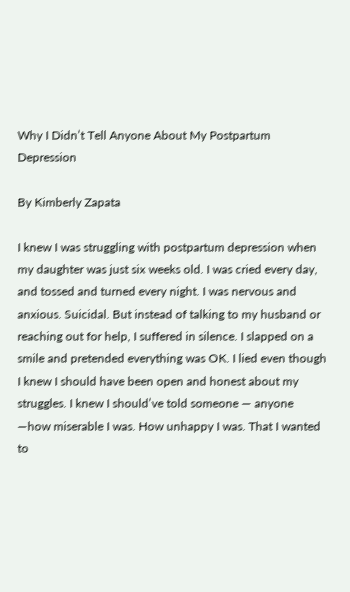Why I Didn’t Tell Anyone About My Postpartum Depression

By Kimberly Zapata

I knew I was struggling with postpartum depression when my daughter was just six weeks old. I was cried every day, and tossed and turned every night. I was nervous and anxious. Suicidal. But instead of talking to my husband or reaching out for help, I suffered in silence. I slapped on a smile and pretended everything was OK. I lied even though I knew I should have been open and honest about my struggles. I knew I should’ve told someone — anyone —how miserable I was. How unhappy I was. That I wanted to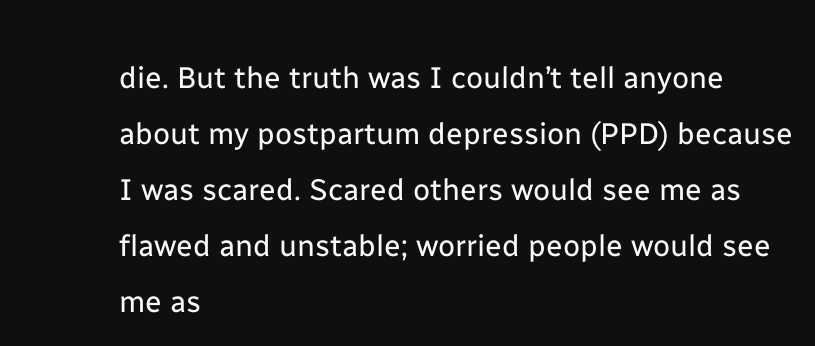die. But the truth was I couldn’t tell anyone about my postpartum depression (PPD) because I was scared. Scared others would see me as flawed and unstable; worried people would see me as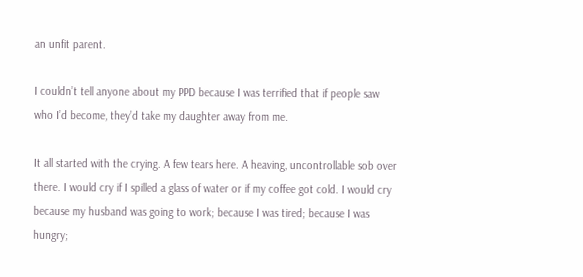an unfit parent.

I couldn’t tell anyone about my PPD because I was terrified that if people saw who I’d become, they’d take my daughter away from me.

It all started with the crying. A few tears here. A heaving, uncontrollable sob over there. I would cry if I spilled a glass of water or if my coffee got cold. I would cry because my husband was going to work; because I was tired; because I was hungry;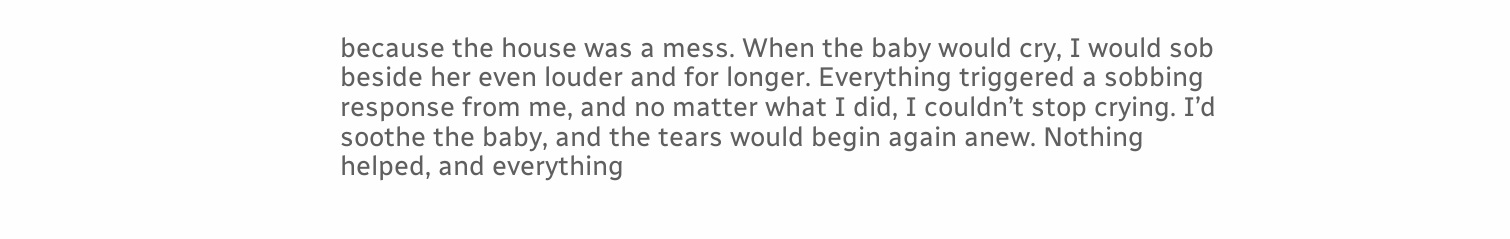because the house was a mess. When the baby would cry, I would sob beside her even louder and for longer. Everything triggered a sobbing response from me, and no matter what I did, I couldn’t stop crying. I’d soothe the baby, and the tears would begin again anew. Nothing helped, and everything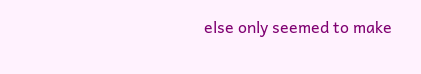else only seemed to make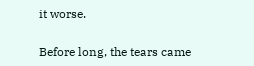it worse.

Before long, the tears came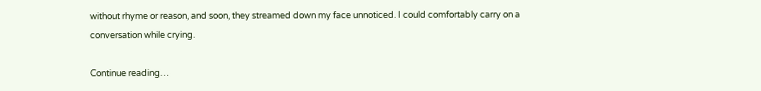without rhyme or reason, and soon, they streamed down my face unnoticed. I could comfortably carry on a conversation while crying.

Continue reading…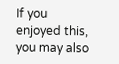If you enjoyed this, you may also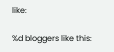like:

%d bloggers like this: